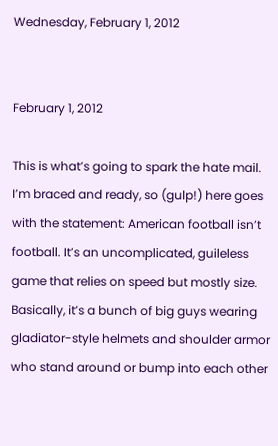Wednesday, February 1, 2012


February 1, 2012

This is what’s going to spark the hate mail. I’m braced and ready, so (gulp!) here goes with the statement: American football isn’t football. It’s an uncomplicated, guileless game that relies on speed but mostly size.
Basically, it’s a bunch of big guys wearing gladiator-style helmets and shoulder armor who stand around or bump into each other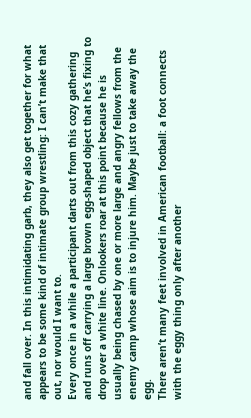and fall over. In this intimidating garb, they also get together for what appears to be some kind of intimate group wrestling: I can’t make that out, nor would I want to.
Every once in a while a participant darts out from this cozy gathering and runs off carrying a large brown egg-shaped object that he’s fixing to drop over a white line. Onlookers roar at this point because he is usually being chased by one or more large and angry fellows from the enemy camp whose aim is to injure him. Maybe just to take away the egg.
There aren’t many feet involved in American football: a foot connects with the eggy thing only after another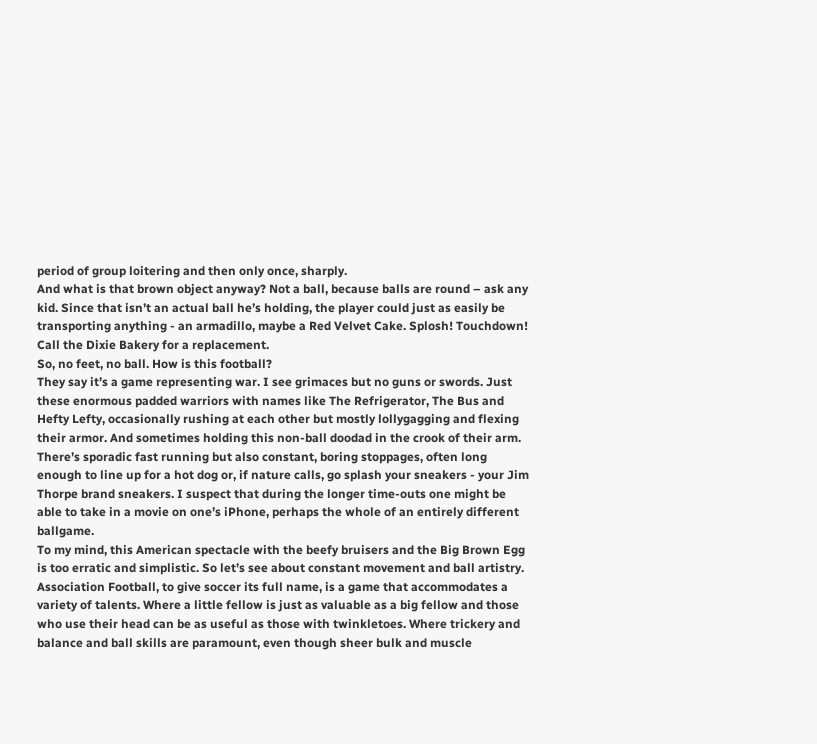period of group loitering and then only once, sharply.
And what is that brown object anyway? Not a ball, because balls are round – ask any kid. Since that isn’t an actual ball he’s holding, the player could just as easily be transporting anything - an armadillo, maybe a Red Velvet Cake. Splosh! Touchdown! Call the Dixie Bakery for a replacement.
So, no feet, no ball. How is this football?
They say it’s a game representing war. I see grimaces but no guns or swords. Just these enormous padded warriors with names like The Refrigerator, The Bus and Hefty Lefty, occasionally rushing at each other but mostly lollygagging and flexing their armor. And sometimes holding this non-ball doodad in the crook of their arm.
There’s sporadic fast running but also constant, boring stoppages, often long enough to line up for a hot dog or, if nature calls, go splash your sneakers - your Jim Thorpe brand sneakers. I suspect that during the longer time-outs one might be able to take in a movie on one’s iPhone, perhaps the whole of an entirely different ballgame.
To my mind, this American spectacle with the beefy bruisers and the Big Brown Egg is too erratic and simplistic. So let’s see about constant movement and ball artistry.
Association Football, to give soccer its full name, is a game that accommodates a variety of talents. Where a little fellow is just as valuable as a big fellow and those who use their head can be as useful as those with twinkletoes. Where trickery and balance and ball skills are paramount, even though sheer bulk and muscle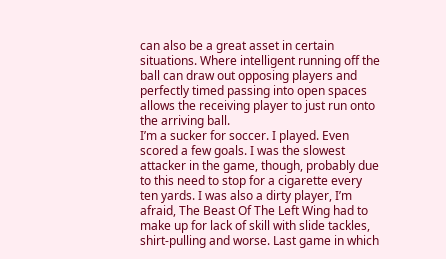can also be a great asset in certain situations. Where intelligent running off the ball can draw out opposing players and perfectly timed passing into open spaces allows the receiving player to just run onto the arriving ball.
I’m a sucker for soccer. I played. Even scored a few goals. I was the slowest attacker in the game, though, probably due to this need to stop for a cigarette every ten yards. I was also a dirty player, I’m afraid, The Beast Of The Left Wing had to make up for lack of skill with slide tackles, shirt-pulling and worse. Last game in which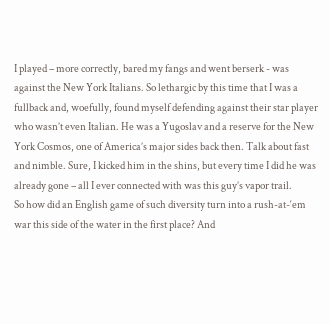I played – more correctly, bared my fangs and went berserk - was against the New York Italians. So lethargic by this time that I was a fullback and, woefully, found myself defending against their star player who wasn’t even Italian. He was a Yugoslav and a reserve for the New York Cosmos, one of America’s major sides back then. Talk about fast and nimble. Sure, I kicked him in the shins, but every time I did he was already gone – all I ever connected with was this guy’s vapor trail.
So how did an English game of such diversity turn into a rush-at-‘em war this side of the water in the first place? And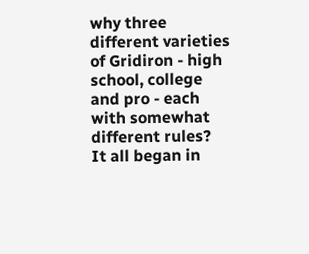why three different varieties of Gridiron - high school, college and pro - each with somewhat different rules?
It all began in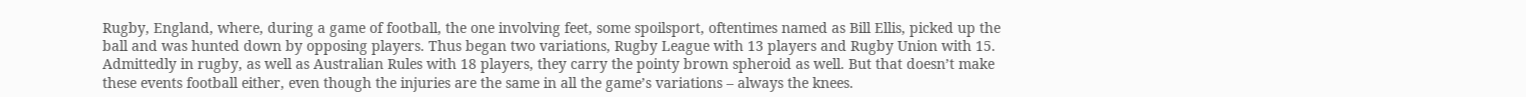Rugby, England, where, during a game of football, the one involving feet, some spoilsport, oftentimes named as Bill Ellis, picked up the ball and was hunted down by opposing players. Thus began two variations, Rugby League with 13 players and Rugby Union with 15.
Admittedly in rugby, as well as Australian Rules with 18 players, they carry the pointy brown spheroid as well. But that doesn’t make these events football either, even though the injuries are the same in all the game’s variations – always the knees.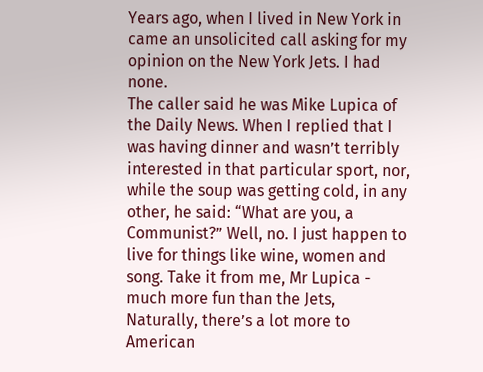Years ago, when I lived in New York in came an unsolicited call asking for my opinion on the New York Jets. I had none.
The caller said he was Mike Lupica of the Daily News. When I replied that I was having dinner and wasn’t terribly interested in that particular sport, nor, while the soup was getting cold, in any other, he said: “What are you, a Communist?” Well, no. I just happen to live for things like wine, women and song. Take it from me, Mr Lupica - much more fun than the Jets,
Naturally, there’s a lot more to American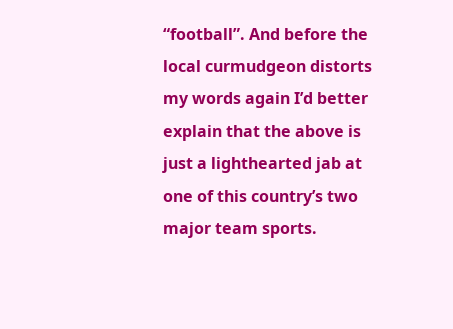“football”. And before the local curmudgeon distorts my words again I’d better explain that the above is just a lighthearted jab at one of this country’s two major team sports.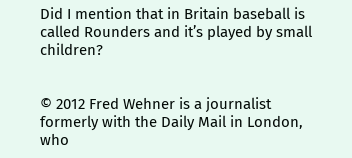Did I mention that in Britain baseball is called Rounders and it’s played by small children?


© 2012 Fred Wehner is a journalist formerly with the Daily Mail in London, who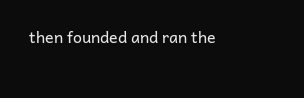then founded and ran the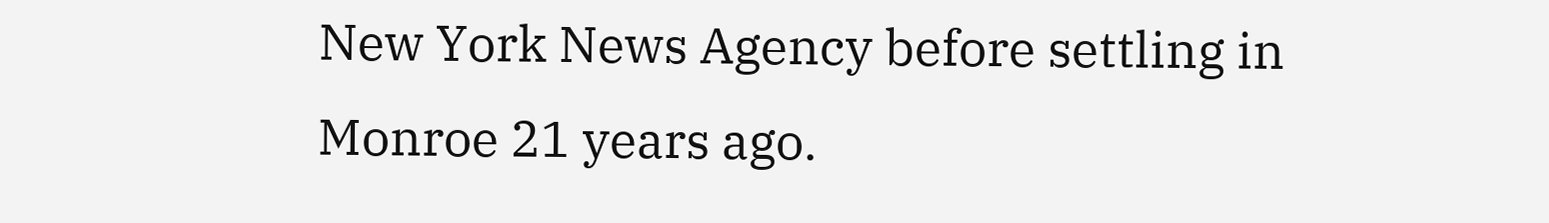New York News Agency before settling in Monroe 21 years ago.